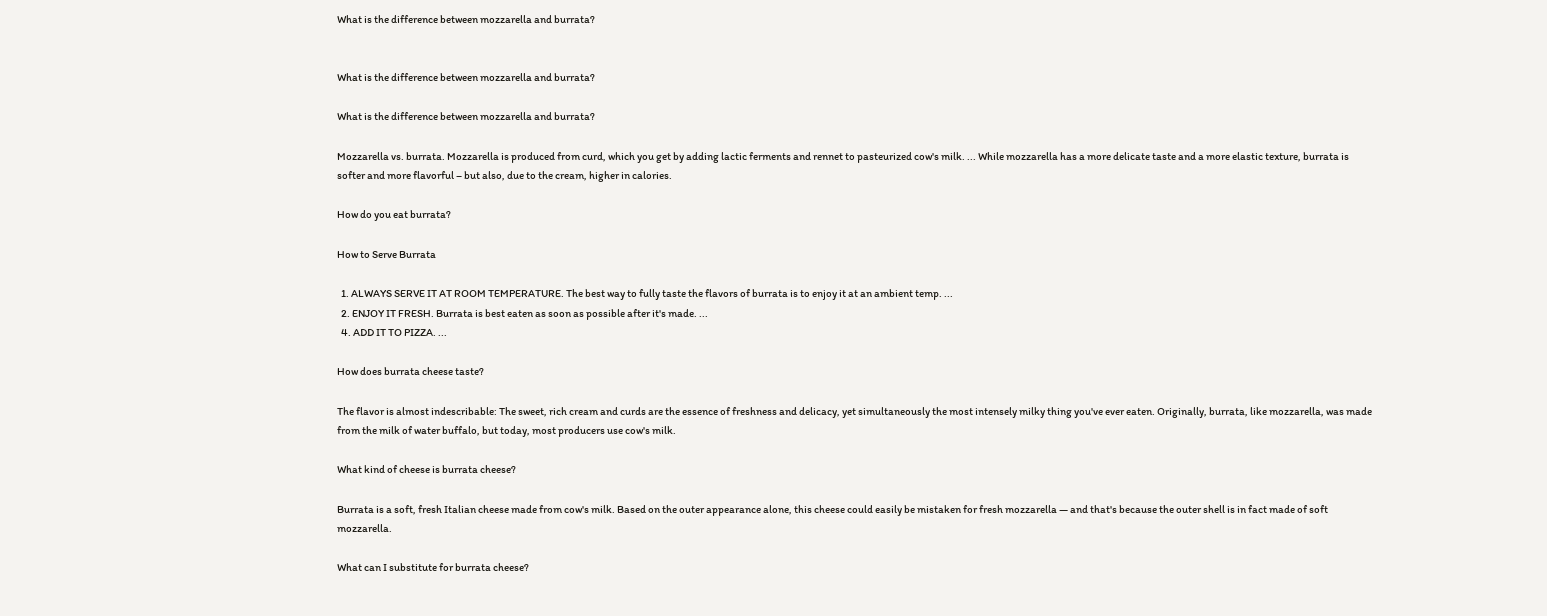What is the difference between mozzarella and burrata?


What is the difference between mozzarella and burrata?

What is the difference between mozzarella and burrata?

Mozzarella vs. burrata. Mozzarella is produced from curd, which you get by adding lactic ferments and rennet to pasteurized cow's milk. ... While mozzarella has a more delicate taste and a more elastic texture, burrata is softer and more flavorful – but also, due to the cream, higher in calories.

How do you eat burrata?

How to Serve Burrata

  1. ALWAYS SERVE IT AT ROOM TEMPERATURE. The best way to fully taste the flavors of burrata is to enjoy it at an ambient temp. ...
  2. ENJOY IT FRESH. Burrata is best eaten as soon as possible after it's made. ...
  4. ADD IT TO PIZZA. ...

How does burrata cheese taste?

The flavor is almost indescribable: The sweet, rich cream and curds are the essence of freshness and delicacy, yet simultaneously the most intensely milky thing you've ever eaten. Originally, burrata, like mozzarella, was made from the milk of water buffalo, but today, most producers use cow's milk.

What kind of cheese is burrata cheese?

Burrata is a soft, fresh Italian cheese made from cow's milk. Based on the outer appearance alone, this cheese could easily be mistaken for fresh mozzarella — and that's because the outer shell is in fact made of soft mozzarella.

What can I substitute for burrata cheese?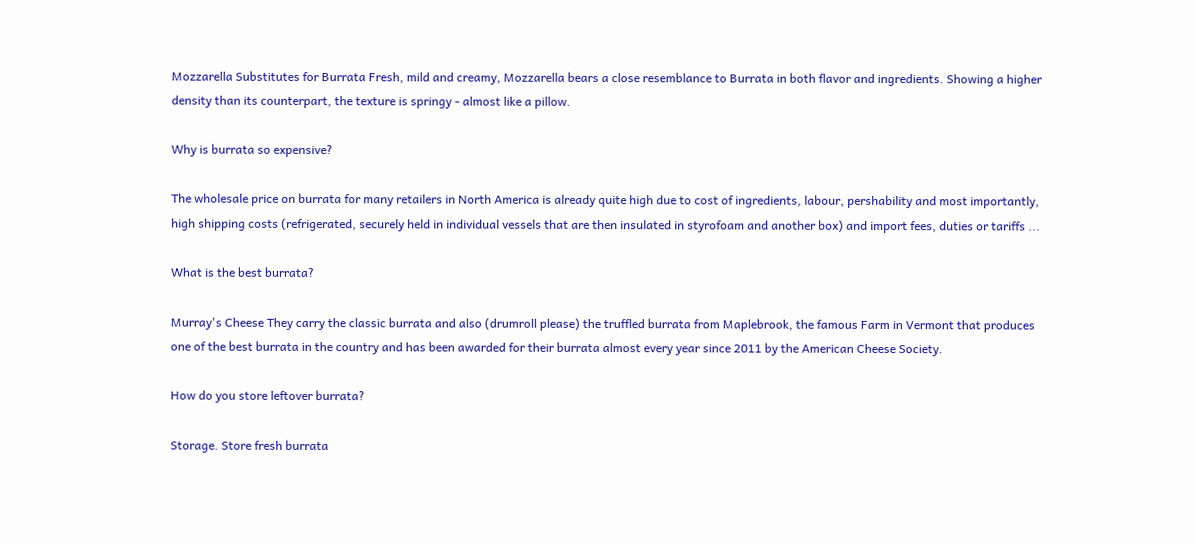Mozzarella Substitutes for Burrata Fresh, mild and creamy, Mozzarella bears a close resemblance to Burrata in both flavor and ingredients. Showing a higher density than its counterpart, the texture is springy - almost like a pillow.

Why is burrata so expensive?

The wholesale price on burrata for many retailers in North America is already quite high due to cost of ingredients, labour, pershability and most importantly, high shipping costs (refrigerated, securely held in individual vessels that are then insulated in styrofoam and another box) and import fees, duties or tariffs ...

What is the best burrata?

Murray's Cheese They carry the classic burrata and also (drumroll please) the truffled burrata from Maplebrook, the famous Farm in Vermont that produces one of the best burrata in the country and has been awarded for their burrata almost every year since 2011 by the American Cheese Society.

How do you store leftover burrata?

Storage. Store fresh burrata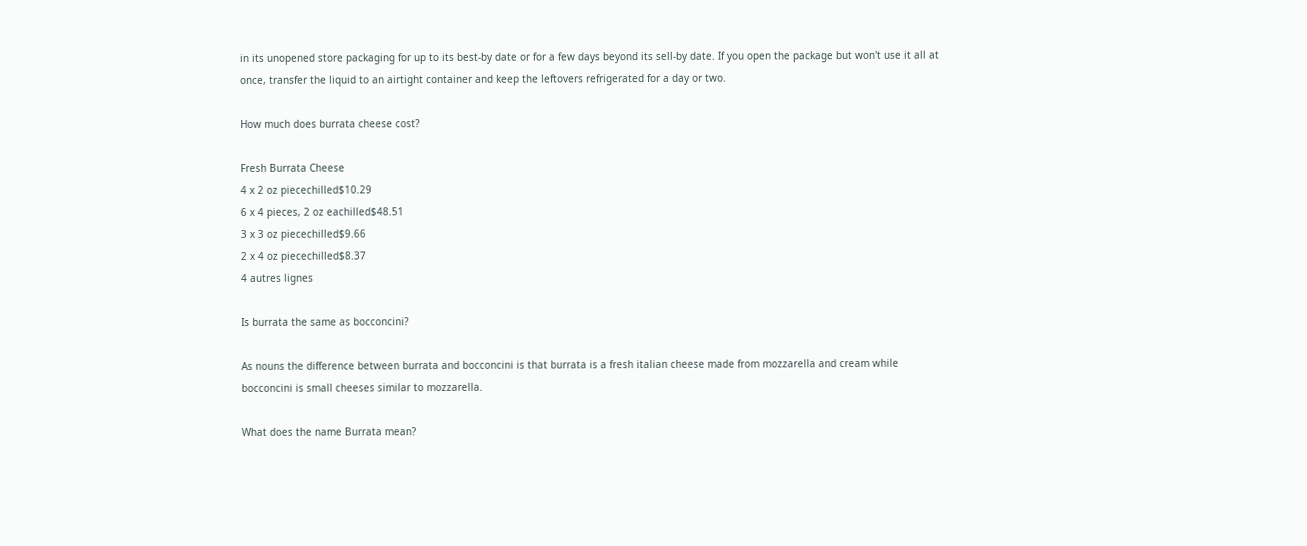in its unopened store packaging for up to its best-by date or for a few days beyond its sell-by date. If you open the package but won't use it all at once, transfer the liquid to an airtight container and keep the leftovers refrigerated for a day or two.

How much does burrata cheese cost?

Fresh Burrata Cheese
4 x 2 oz piecechilled$10.29
6 x 4 pieces, 2 oz eachilled$48.51
3 x 3 oz piecechilled$9.66
2 x 4 oz piecechilled$8.37
4 autres lignes

Is burrata the same as bocconcini?

As nouns the difference between burrata and bocconcini is that burrata is a fresh italian cheese made from mozzarella and cream while bocconcini is small cheeses similar to mozzarella.

What does the name Burrata mean?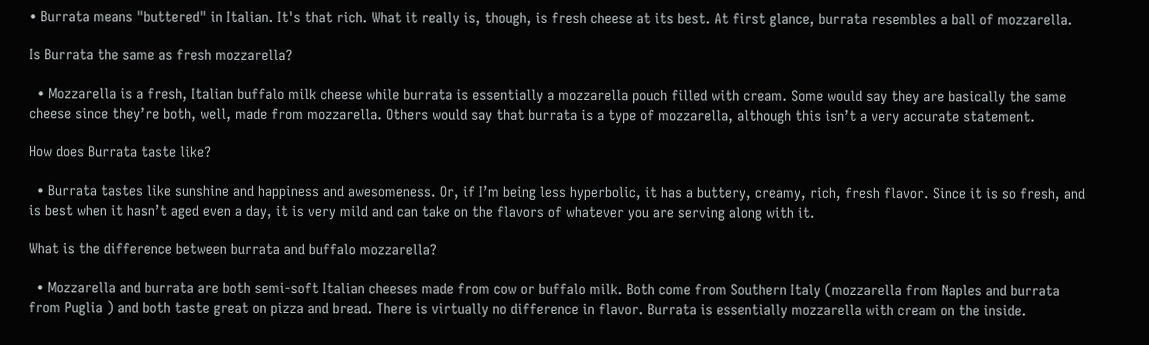• Burrata means "buttered" in Italian. It's that rich. What it really is, though, is fresh cheese at its best. At first glance, burrata resembles a ball of mozzarella.

Is Burrata the same as fresh mozzarella?

  • Mozzarella is a fresh, Italian buffalo milk cheese while burrata is essentially a mozzarella pouch filled with cream. Some would say they are basically the same cheese since they’re both, well, made from mozzarella. Others would say that burrata is a type of mozzarella, although this isn’t a very accurate statement.

How does Burrata taste like?

  • Burrata tastes like sunshine and happiness and awesomeness. Or, if I’m being less hyperbolic, it has a buttery, creamy, rich, fresh flavor. Since it is so fresh, and is best when it hasn’t aged even a day, it is very mild and can take on the flavors of whatever you are serving along with it.

What is the difference between burrata and buffalo mozzarella?

  • Mozzarella and burrata are both semi-soft Italian cheeses made from cow or buffalo milk. Both come from Southern Italy (mozzarella from Naples and burrata from Puglia ) and both taste great on pizza and bread. There is virtually no difference in flavor. Burrata is essentially mozzarella with cream on the inside.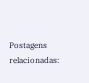Postagens relacionadas: